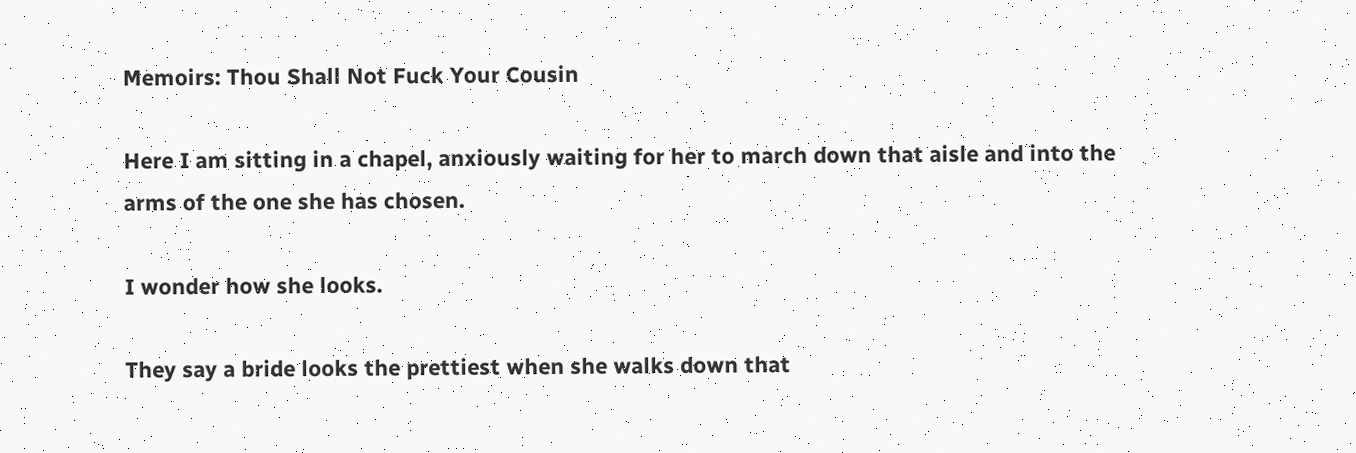Memoirs: Thou Shall Not Fuck Your Cousin

Here I am sitting in a chapel, anxiously waiting for her to march down that aisle and into the arms of the one she has chosen.

I wonder how she looks.

They say a bride looks the prettiest when she walks down that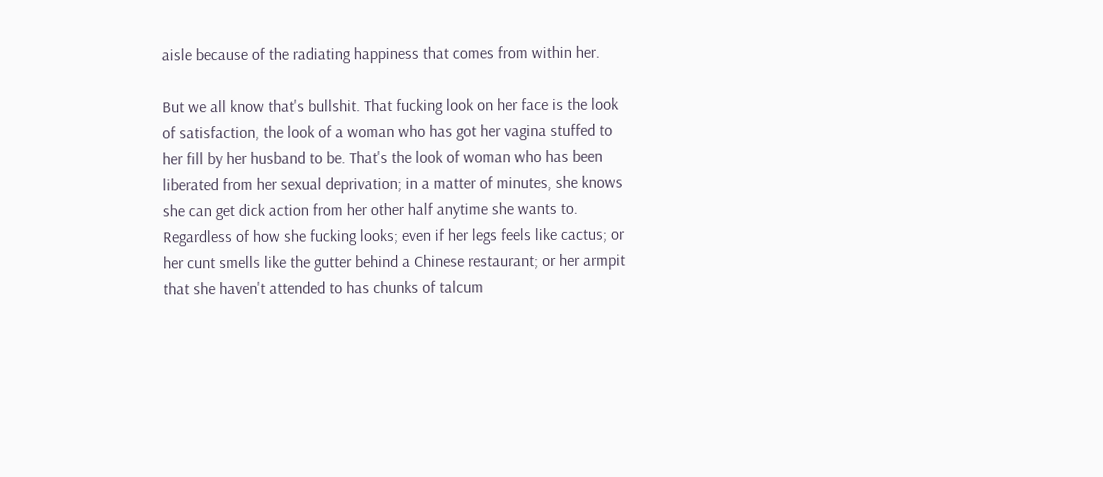aisle because of the radiating happiness that comes from within her.

But we all know that's bullshit. That fucking look on her face is the look of satisfaction, the look of a woman who has got her vagina stuffed to her fill by her husband to be. That's the look of woman who has been liberated from her sexual deprivation; in a matter of minutes, she knows she can get dick action from her other half anytime she wants to. Regardless of how she fucking looks; even if her legs feels like cactus; or her cunt smells like the gutter behind a Chinese restaurant; or her armpit that she haven't attended to has chunks of talcum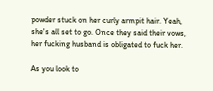powder stuck on her curly armpit hair. Yeah, she's all set to go. Once they said their vows, her fucking husband is obligated to fuck her.

As you look to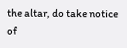the altar, do take notice of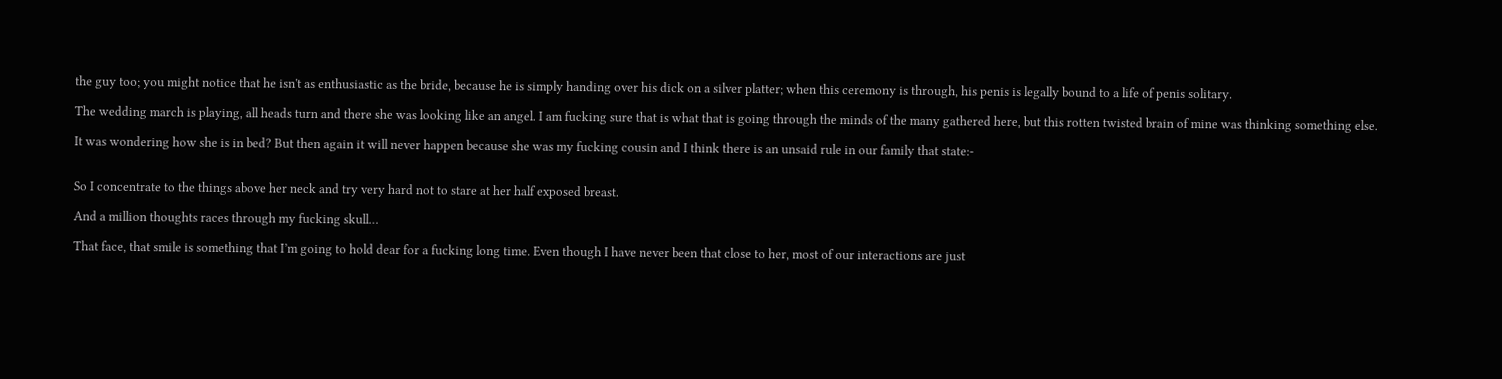the guy too; you might notice that he isn't as enthusiastic as the bride, because he is simply handing over his dick on a silver platter; when this ceremony is through, his penis is legally bound to a life of penis solitary.

The wedding march is playing, all heads turn and there she was looking like an angel. I am fucking sure that is what that is going through the minds of the many gathered here, but this rotten twisted brain of mine was thinking something else.

It was wondering how she is in bed? But then again it will never happen because she was my fucking cousin and I think there is an unsaid rule in our family that state:-


So I concentrate to the things above her neck and try very hard not to stare at her half exposed breast.

And a million thoughts races through my fucking skull…

That face, that smile is something that I’m going to hold dear for a fucking long time. Even though I have never been that close to her, most of our interactions are just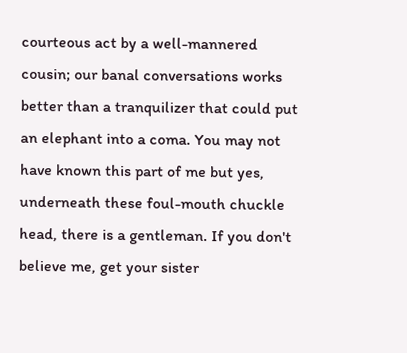courteous act by a well-mannered cousin; our banal conversations works better than a tranquilizer that could put an elephant into a coma. You may not have known this part of me but yes, underneath these foul-mouth chuckle head, there is a gentleman. If you don't believe me, get your sister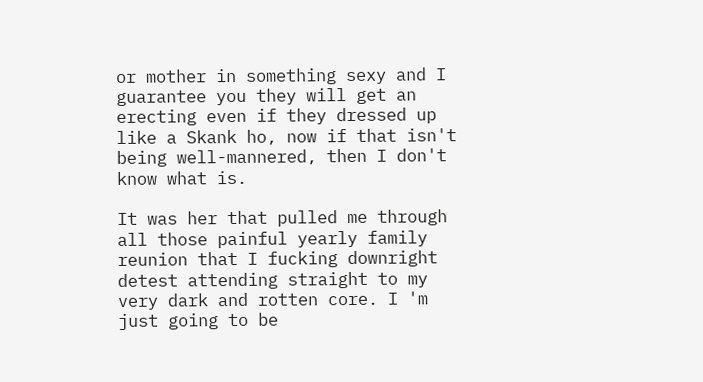or mother in something sexy and I guarantee you they will get an erecting even if they dressed up like a Skank ho, now if that isn't being well-mannered, then I don't know what is.

It was her that pulled me through all those painful yearly family reunion that I fucking downright detest attending straight to my very dark and rotten core. I 'm just going to be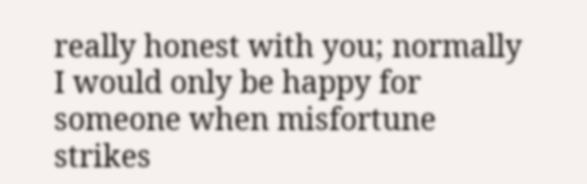really honest with you; normally I would only be happy for someone when misfortune strikes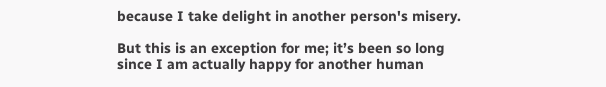because I take delight in another person's misery.

But this is an exception for me; it’s been so long since I am actually happy for another human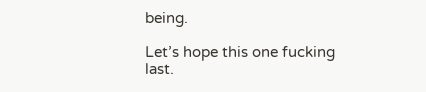being.

Let’s hope this one fucking last.